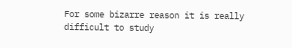For some bizarre reason it is really difficult to study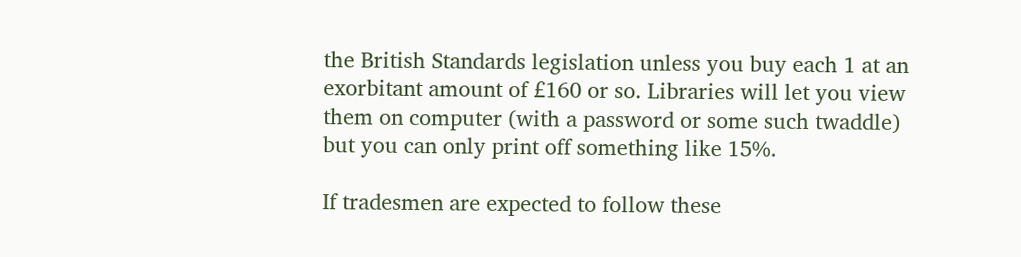the British Standards legislation unless you buy each 1 at an exorbitant amount of £160 or so. Libraries will let you view them on computer (with a password or some such twaddle) but you can only print off something like 15%.

If tradesmen are expected to follow these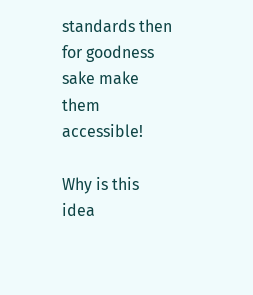standards then for goodness sake make them accessible!

Why is this idea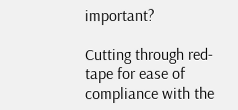important?

Cutting through red-tape for ease of compliance with the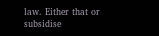law. Either that or subsidise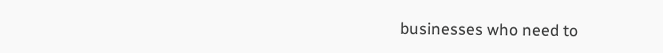businesses who need to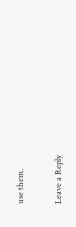use them.

Leave a Reply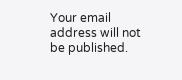Your email address will not be published.